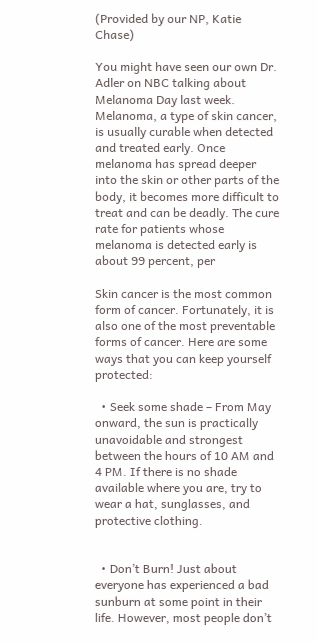(Provided by our NP, Katie Chase)

You might have seen our own Dr. Adler on NBC talking about Melanoma Day last week.   Melanoma, a type of skin cancer, is usually curable when detected and treated early. Once melanoma has spread deeper into the skin or other parts of the body, it becomes more difficult to treat and can be deadly. The cure rate for patients whose melanoma is detected early is about 99 percent, per

Skin cancer is the most common form of cancer. Fortunately, it is also one of the most preventable forms of cancer. Here are some ways that you can keep yourself protected:

  • Seek some shade – From May onward, the sun is practically unavoidable and strongest between the hours of 10 AM and 4 PM. If there is no shade available where you are, try to wear a hat, sunglasses, and protective clothing.


  • Don’t Burn! Just about everyone has experienced a bad sunburn at some point in their life. However, most people don’t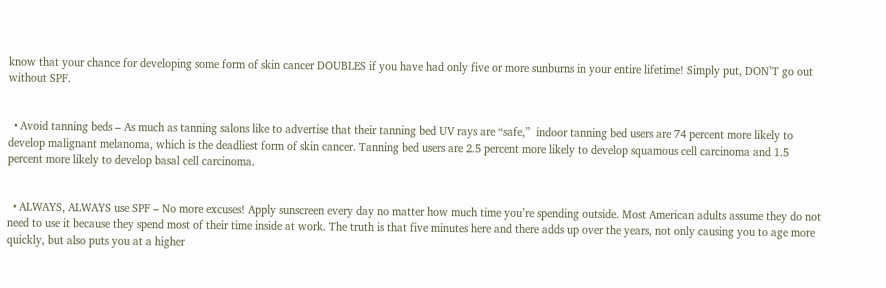know that your chance for developing some form of skin cancer DOUBLES if you have had only five or more sunburns in your entire lifetime! Simply put, DON’T go out without SPF.


  • Avoid tanning beds – As much as tanning salons like to advertise that their tanning bed UV rays are “safe,”  indoor tanning bed users are 74 percent more likely to develop malignant melanoma, which is the deadliest form of skin cancer. Tanning bed users are 2.5 percent more likely to develop squamous cell carcinoma and 1.5 percent more likely to develop basal cell carcinoma.


  • ALWAYS, ALWAYS use SPF – No more excuses! Apply sunscreen every day no matter how much time you’re spending outside. Most American adults assume they do not need to use it because they spend most of their time inside at work. The truth is that five minutes here and there adds up over the years, not only causing you to age more quickly, but also puts you at a higher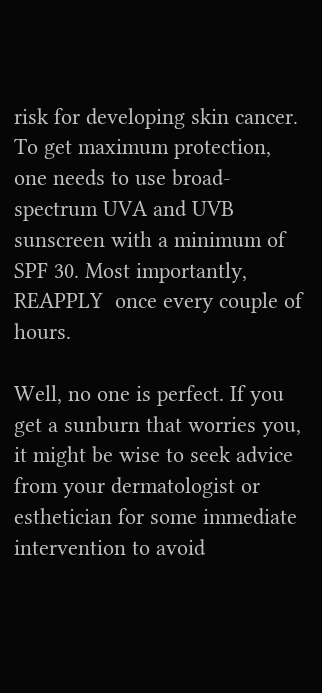risk for developing skin cancer. To get maximum protection, one needs to use broad-spectrum UVA and UVB sunscreen with a minimum of SPF 30. Most importantly,  REAPPLY  once every couple of hours.

Well, no one is perfect. If you get a sunburn that worries you, it might be wise to seek advice from your dermatologist or esthetician for some immediate intervention to avoid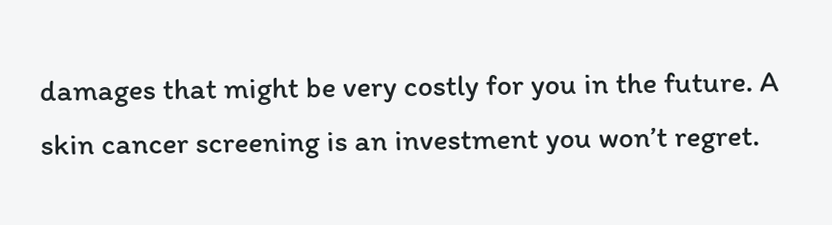damages that might be very costly for you in the future. A skin cancer screening is an investment you won’t regret.